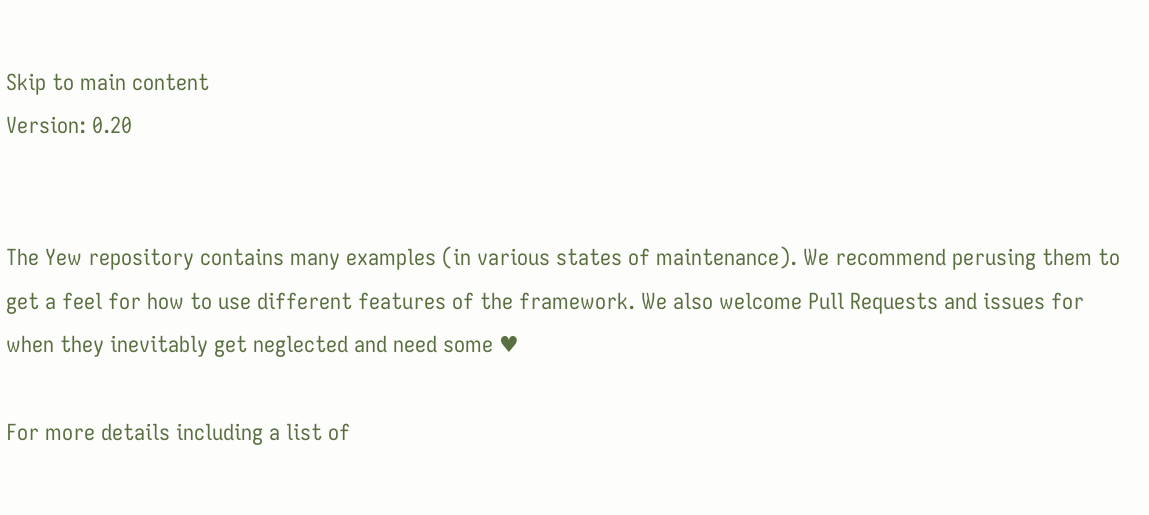Skip to main content
Version: 0.20


The Yew repository contains many examples (in various states of maintenance). We recommend perusing them to get a feel for how to use different features of the framework. We also welcome Pull Requests and issues for when they inevitably get neglected and need some ♥

For more details including a list of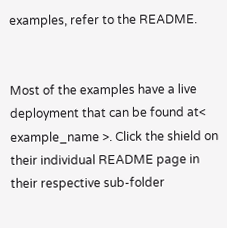examples, refer to the README.


Most of the examples have a live deployment that can be found at< example_name >. Click the shield on their individual README page in their respective sub-folder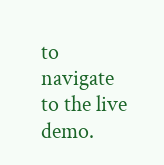to navigate to the live demo.